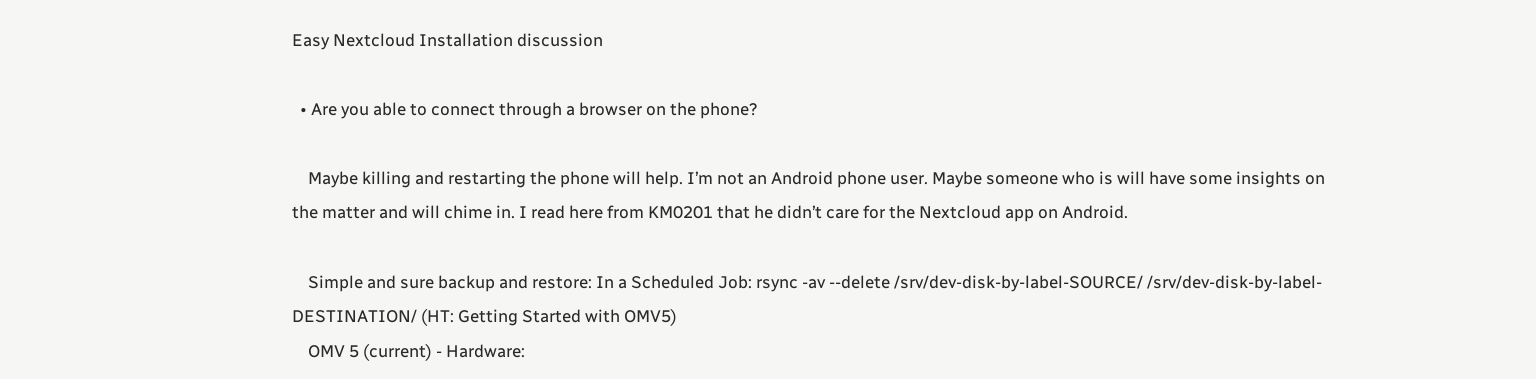Easy Nextcloud Installation discussion

  • Are you able to connect through a browser on the phone?

    Maybe killing and restarting the phone will help. I’m not an Android phone user. Maybe someone who is will have some insights on the matter and will chime in. I read here from KM0201 that he didn’t care for the Nextcloud app on Android.

    Simple and sure backup and restore: In a Scheduled Job: rsync -av --delete /srv/dev-disk-by-label-SOURCE/ /srv/dev-disk-by-label-DESTINATION/ (HT: Getting Started with OMV5)
    OMV 5 (current) - Hardware: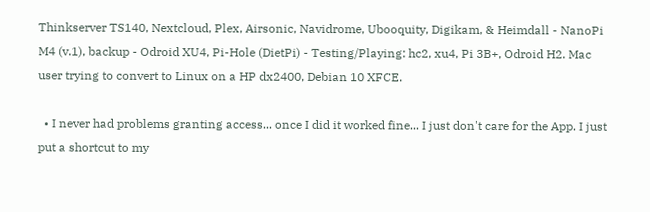Thinkserver TS140, Nextcloud, Plex, Airsonic, Navidrome, Ubooquity, Digikam, & Heimdall - NanoPi M4 (v.1), backup - Odroid XU4, Pi-Hole (DietPi) - Testing/Playing: hc2, xu4, Pi 3B+, Odroid H2. Mac user trying to convert to Linux on a HP dx2400, Debian 10 XFCE.

  • I never had problems granting access... once I did it worked fine... I just don't care for the App. I just put a shortcut to my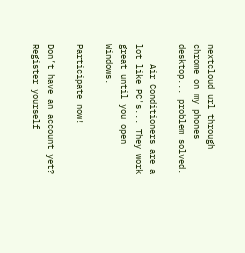nextcloud url through chrome on my phones desktop... problem solved.

    Air Conditioners are a lot like PC's... They work great until you open Windows.

Participate now!

Don’t have an account yet? Register yourself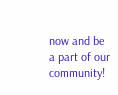now and be a part of our community!